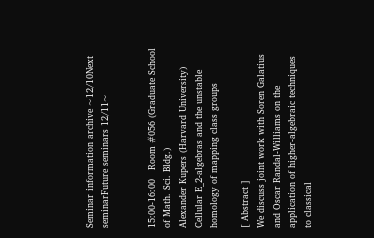Seminar information archive ~12/10Next seminarFuture seminars 12/11~


15:00-16:00   Room #056 (Graduate School of Math. Sci. Bldg.)
Alexander Kupers (Harvard University)
Cellular E_2-algebras and the unstable homology of mapping class groups

[ Abstract ]
We discuss joint work with Soren Galatius and Oscar Randal-Williams on the application of higher-algebraic techniques to classical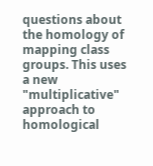questions about the homology of mapping class groups. This uses a new "multiplicative" approach to homological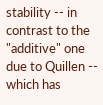stability -- in contrast to the "additive" one due to Quillen -- which has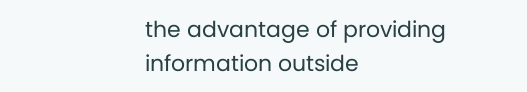the advantage of providing information outside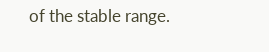of the stable range.